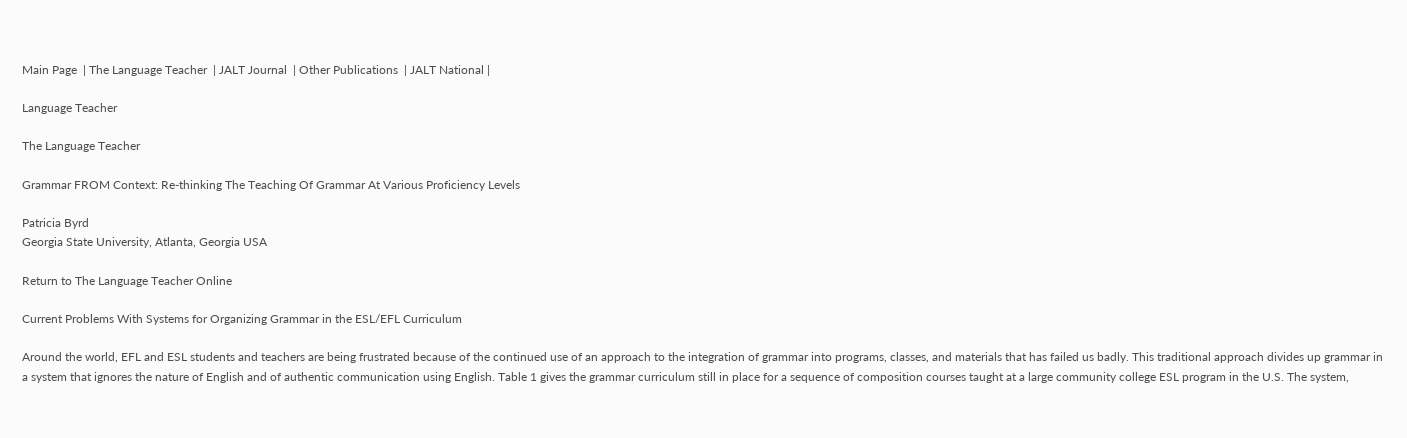Main Page  | The Language Teacher  | JALT Journal  | Other Publications  | JALT National |

Language Teacher

The Language Teacher

Grammar FROM Context: Re-thinking The Teaching Of Grammar At Various Proficiency Levels

Patricia Byrd
Georgia State University, Atlanta, Georgia USA

Return to The Language Teacher Online

Current Problems With Systems for Organizing Grammar in the ESL/EFL Curriculum

Around the world, EFL and ESL students and teachers are being frustrated because of the continued use of an approach to the integration of grammar into programs, classes, and materials that has failed us badly. This traditional approach divides up grammar in a system that ignores the nature of English and of authentic communication using English. Table 1 gives the grammar curriculum still in place for a sequence of composition courses taught at a large community college ESL program in the U.S. The system,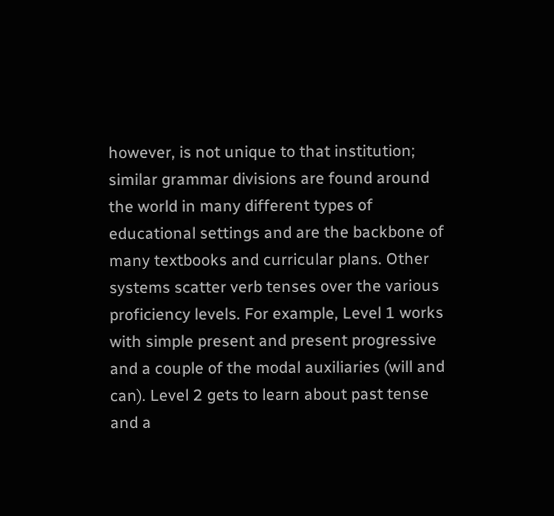however, is not unique to that institution; similar grammar divisions are found around the world in many different types of educational settings and are the backbone of many textbooks and curricular plans. Other systems scatter verb tenses over the various proficiency levels. For example, Level 1 works with simple present and present progressive and a couple of the modal auxiliaries (will and can). Level 2 gets to learn about past tense and a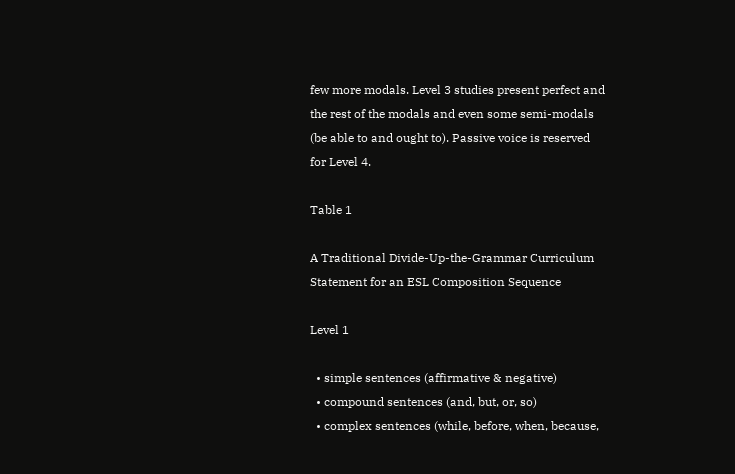few more modals. Level 3 studies present perfect and the rest of the modals and even some semi-modals (be able to and ought to). Passive voice is reserved for Level 4.

Table 1

A Traditional Divide-Up-the-Grammar Curriculum Statement for an ESL Composition Sequence

Level 1

  • simple sentences (affirmative & negative)
  • compound sentences (and, but, or, so)
  • complex sentences (while, before, when, because,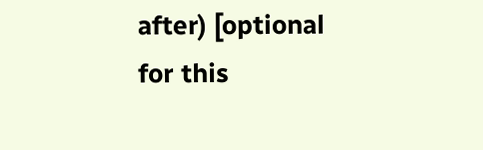after) [optional for this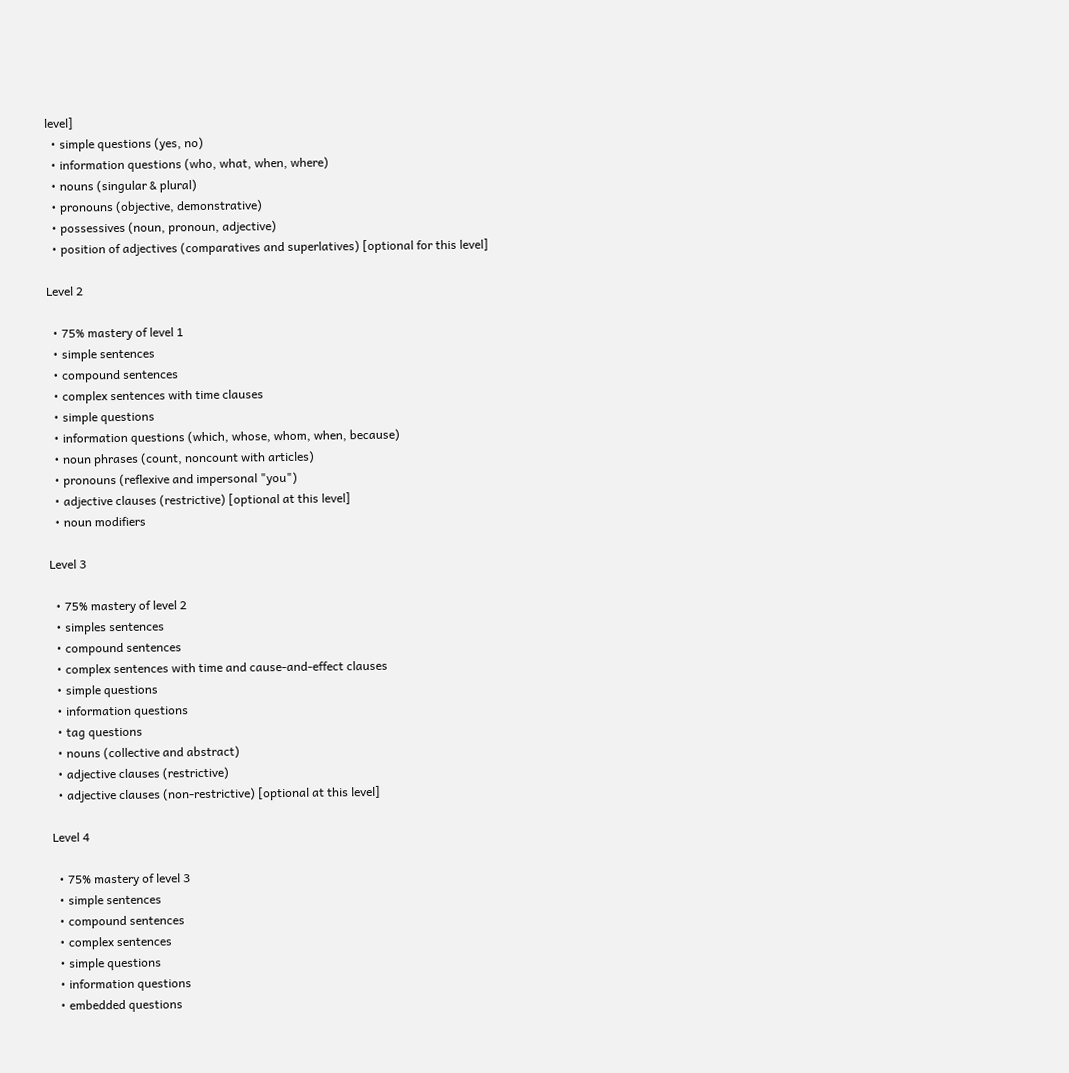level]
  • simple questions (yes, no)
  • information questions (who, what, when, where)
  • nouns (singular & plural)
  • pronouns (objective, demonstrative)
  • possessives (noun, pronoun, adjective)
  • position of adjectives (comparatives and superlatives) [optional for this level]

Level 2

  • 75% mastery of level 1
  • simple sentences
  • compound sentences
  • complex sentences with time clauses
  • simple questions
  • information questions (which, whose, whom, when, because)
  • noun phrases (count, noncount with articles)
  • pronouns (reflexive and impersonal "you")
  • adjective clauses (restrictive) [optional at this level]
  • noun modifiers

Level 3

  • 75% mastery of level 2
  • simples sentences
  • compound sentences
  • complex sentences with time and cause-and-effect clauses
  • simple questions
  • information questions
  • tag questions
  • nouns (collective and abstract)
  • adjective clauses (restrictive)
  • adjective clauses (non-restrictive) [optional at this level]

Level 4

  • 75% mastery of level 3
  • simple sentences
  • compound sentences
  • complex sentences
  • simple questions
  • information questions
  • embedded questions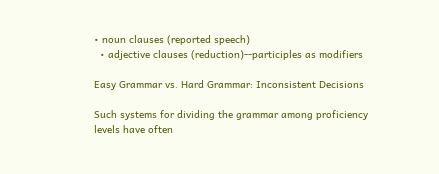• noun clauses (reported speech)
  • adjective clauses (reduction)--participles as modifiers

Easy Grammar vs. Hard Grammar: Inconsistent Decisions

Such systems for dividing the grammar among proficiency levels have often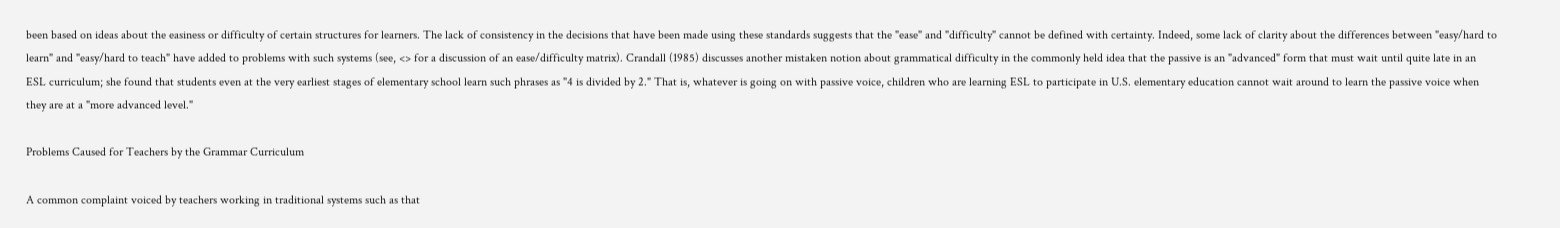been based on ideas about the easiness or difficulty of certain structures for learners. The lack of consistency in the decisions that have been made using these standards suggests that the "ease" and "difficulty" cannot be defined with certainty. Indeed, some lack of clarity about the differences between "easy/hard to learn" and "easy/hard to teach" have added to problems with such systems (see, <> for a discussion of an ease/difficulty matrix). Crandall (1985) discusses another mistaken notion about grammatical difficulty in the commonly held idea that the passive is an "advanced" form that must wait until quite late in an ESL curriculum; she found that students even at the very earliest stages of elementary school learn such phrases as "4 is divided by 2." That is, whatever is going on with passive voice, children who are learning ESL to participate in U.S. elementary education cannot wait around to learn the passive voice when they are at a "more advanced level."

Problems Caused for Teachers by the Grammar Curriculum

A common complaint voiced by teachers working in traditional systems such as that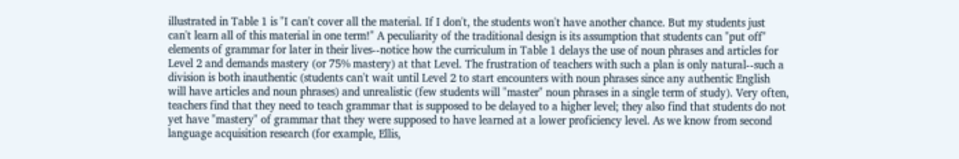illustrated in Table 1 is "I can't cover all the material. If I don't, the students won't have another chance. But my students just can't learn all of this material in one term!" A peculiarity of the traditional design is its assumption that students can "put off" elements of grammar for later in their lives--notice how the curriculum in Table 1 delays the use of noun phrases and articles for Level 2 and demands mastery (or 75% mastery) at that Level. The frustration of teachers with such a plan is only natural--such a division is both inauthentic (students can't wait until Level 2 to start encounters with noun phrases since any authentic English will have articles and noun phrases) and unrealistic (few students will "master" noun phrases in a single term of study). Very often, teachers find that they need to teach grammar that is supposed to be delayed to a higher level; they also find that students do not yet have "mastery" of grammar that they were supposed to have learned at a lower proficiency level. As we know from second language acquisition research (for example, Ellis,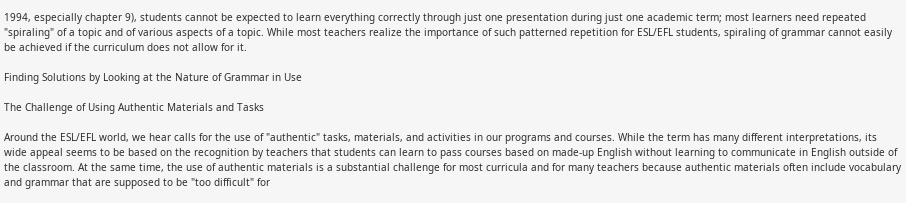1994, especially chapter 9), students cannot be expected to learn everything correctly through just one presentation during just one academic term; most learners need repeated "spiraling" of a topic and of various aspects of a topic. While most teachers realize the importance of such patterned repetition for ESL/EFL students, spiraling of grammar cannot easily be achieved if the curriculum does not allow for it.

Finding Solutions by Looking at the Nature of Grammar in Use

The Challenge of Using Authentic Materials and Tasks

Around the ESL/EFL world, we hear calls for the use of "authentic" tasks, materials, and activities in our programs and courses. While the term has many different interpretations, its wide appeal seems to be based on the recognition by teachers that students can learn to pass courses based on made-up English without learning to communicate in English outside of the classroom. At the same time, the use of authentic materials is a substantial challenge for most curricula and for many teachers because authentic materials often include vocabulary and grammar that are supposed to be "too difficult" for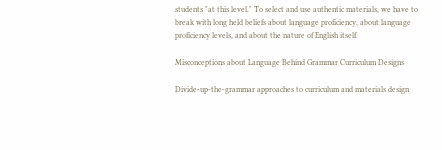students "at this level." To select and use authentic materials, we have to break with long held beliefs about language proficiency, about language proficiency levels, and about the nature of English itself.

Misconceptions about Language Behind Grammar Curriculum Designs

Divide-up-the-grammar approaches to curriculum and materials design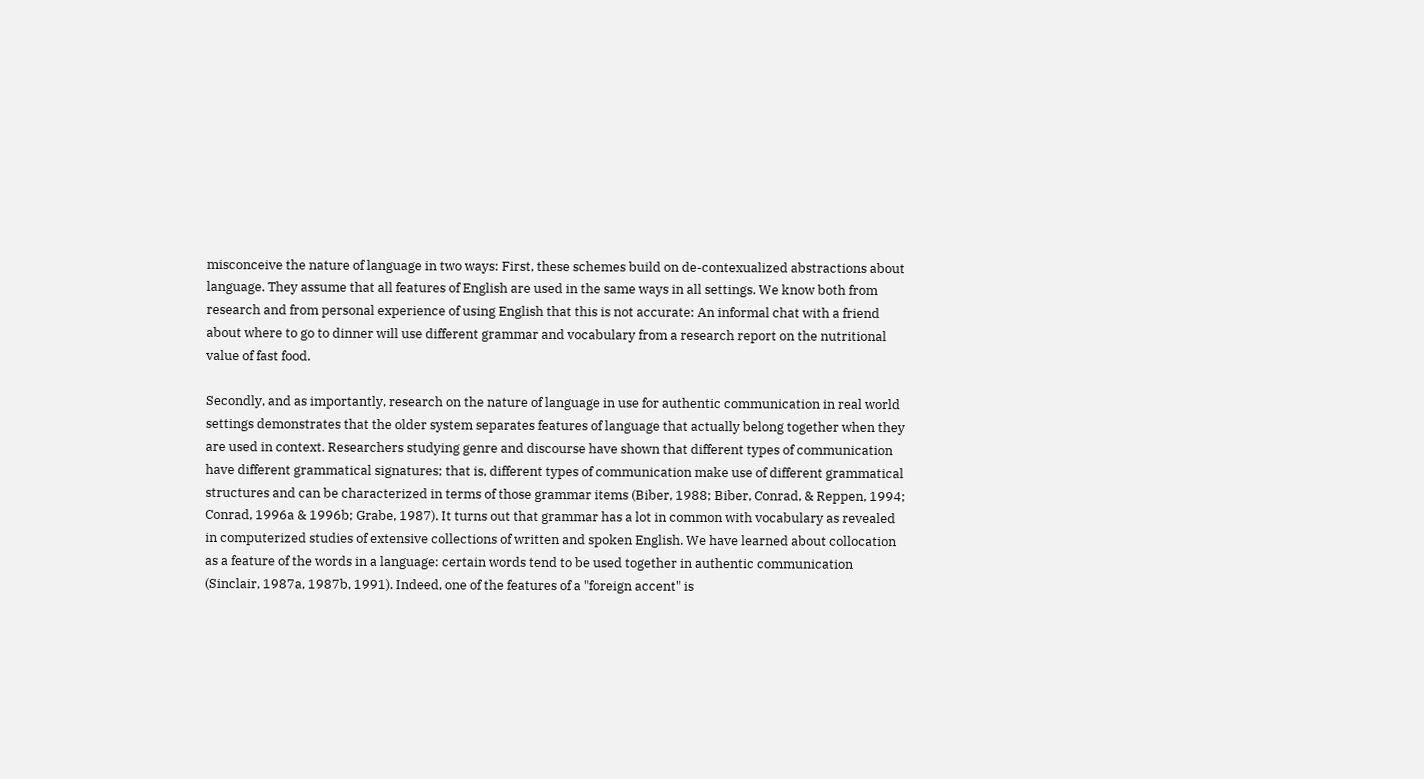misconceive the nature of language in two ways: First, these schemes build on de-contexualized abstractions about language. They assume that all features of English are used in the same ways in all settings. We know both from research and from personal experience of using English that this is not accurate: An informal chat with a friend about where to go to dinner will use different grammar and vocabulary from a research report on the nutritional value of fast food.

Secondly, and as importantly, research on the nature of language in use for authentic communication in real world settings demonstrates that the older system separates features of language that actually belong together when they are used in context. Researchers studying genre and discourse have shown that different types of communication have different grammatical signatures; that is, different types of communication make use of different grammatical structures and can be characterized in terms of those grammar items (Biber, 1988; Biber, Conrad, & Reppen, 1994; Conrad, 1996a & 1996b; Grabe, 1987). It turns out that grammar has a lot in common with vocabulary as revealed in computerized studies of extensive collections of written and spoken English. We have learned about collocation as a feature of the words in a language: certain words tend to be used together in authentic communication (Sinclair, 1987a, 1987b, 1991). Indeed, one of the features of a "foreign accent" is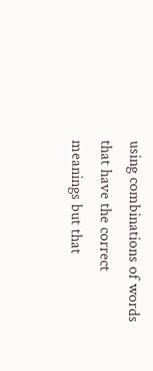using combinations of words that have the correct meanings but that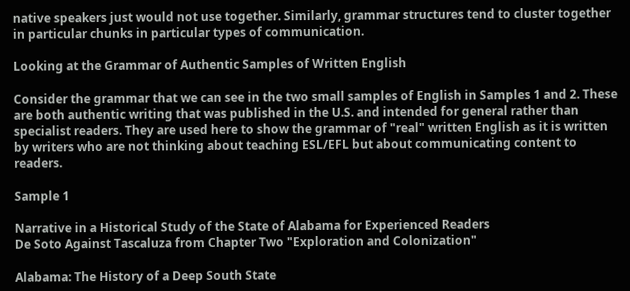native speakers just would not use together. Similarly, grammar structures tend to cluster together in particular chunks in particular types of communication.

Looking at the Grammar of Authentic Samples of Written English

Consider the grammar that we can see in the two small samples of English in Samples 1 and 2. These are both authentic writing that was published in the U.S. and intended for general rather than specialist readers. They are used here to show the grammar of "real" written English as it is written by writers who are not thinking about teaching ESL/EFL but about communicating content to readers.

Sample 1

Narrative in a Historical Study of the State of Alabama for Experienced Readers
De Soto Against Tascaluza from Chapter Two "Exploration and Colonization"

Alabama: The History of a Deep South State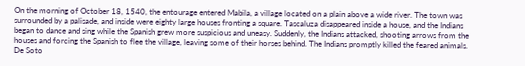On the morning of October 18, 1540, the entourage entered Mabila, a village located on a plain above a wide river. The town was surrounded by a palisade, and inside were eighty large houses fronting a square. Tascaluza disappeared inside a house, and the Indians began to dance and sing while the Spanish grew more suspicious and uneasy. Suddenly, the Indians attacked, shooting arrows from the houses and forcing the Spanish to flee the village, leaving some of their horses behind. The Indians promptly killed the feared animals. De Soto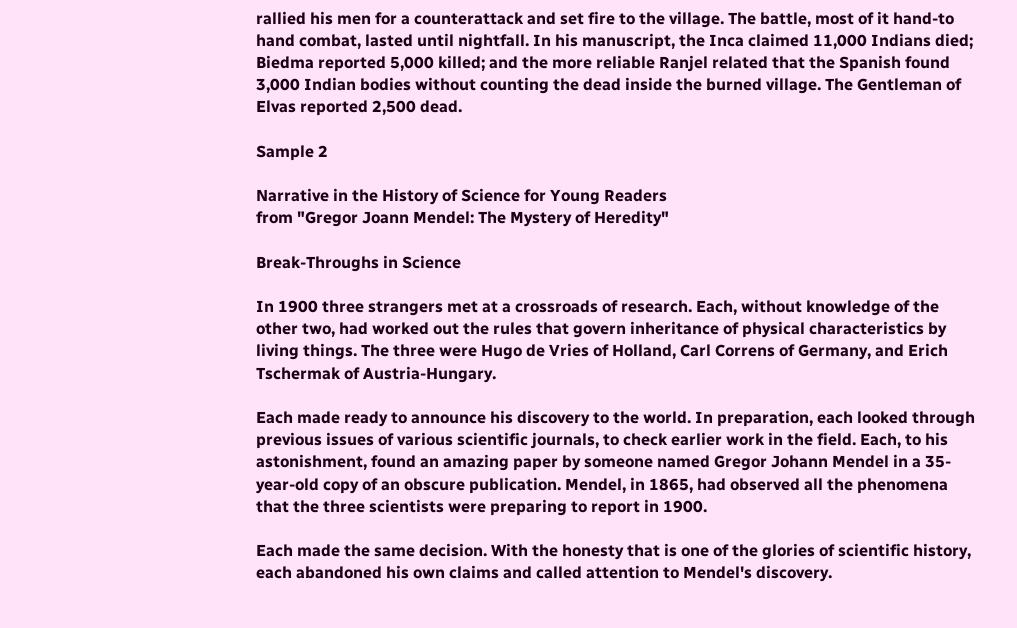rallied his men for a counterattack and set fire to the village. The battle, most of it hand-to hand combat, lasted until nightfall. In his manuscript, the Inca claimed 11,000 Indians died; Biedma reported 5,000 killed; and the more reliable Ranjel related that the Spanish found 3,000 Indian bodies without counting the dead inside the burned village. The Gentleman of Elvas reported 2,500 dead.

Sample 2

Narrative in the History of Science for Young Readers
from "Gregor Joann Mendel: The Mystery of Heredity"

Break-Throughs in Science

In 1900 three strangers met at a crossroads of research. Each, without knowledge of the other two, had worked out the rules that govern inheritance of physical characteristics by living things. The three were Hugo de Vries of Holland, Carl Correns of Germany, and Erich Tschermak of Austria-Hungary.

Each made ready to announce his discovery to the world. In preparation, each looked through previous issues of various scientific journals, to check earlier work in the field. Each, to his astonishment, found an amazing paper by someone named Gregor Johann Mendel in a 35-year-old copy of an obscure publication. Mendel, in 1865, had observed all the phenomena that the three scientists were preparing to report in 1900.

Each made the same decision. With the honesty that is one of the glories of scientific history, each abandoned his own claims and called attention to Mendel's discovery.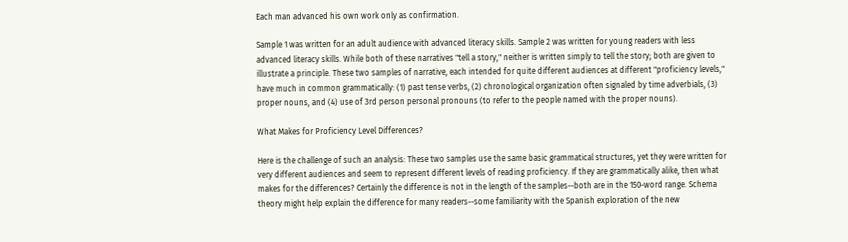Each man advanced his own work only as confirmation.

Sample 1 was written for an adult audience with advanced literacy skills. Sample 2 was written for young readers with less advanced literacy skills. While both of these narratives "tell a story," neither is written simply to tell the story; both are given to illustrate a principle. These two samples of narrative, each intended for quite different audiences at different "proficiency levels," have much in common grammatically: (1) past tense verbs, (2) chronological organization often signaled by time adverbials, (3) proper nouns, and (4) use of 3rd person personal pronouns (to refer to the people named with the proper nouns).

What Makes for Proficiency Level Differences?

Here is the challenge of such an analysis: These two samples use the same basic grammatical structures, yet they were written for very different audiences and seem to represent different levels of reading proficiency. If they are grammatically alike, then what makes for the differences? Certainly the difference is not in the length of the samples--both are in the 150-word range. Schema theory might help explain the difference for many readers--some familiarity with the Spanish exploration of the new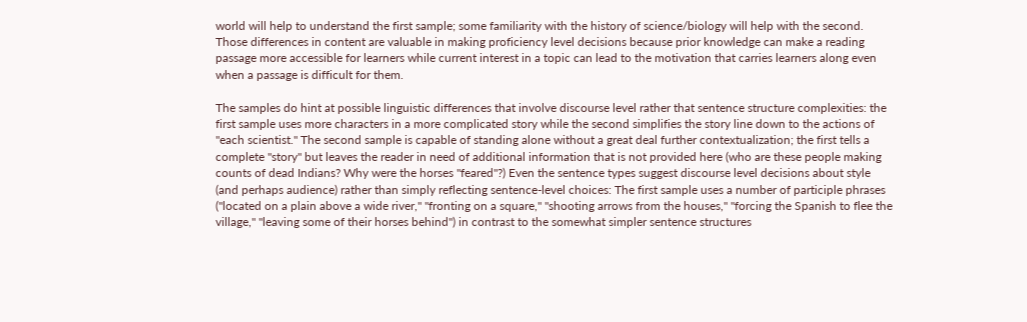world will help to understand the first sample; some familiarity with the history of science/biology will help with the second. Those differences in content are valuable in making proficiency level decisions because prior knowledge can make a reading passage more accessible for learners while current interest in a topic can lead to the motivation that carries learners along even when a passage is difficult for them.

The samples do hint at possible linguistic differences that involve discourse level rather that sentence structure complexities: the first sample uses more characters in a more complicated story while the second simplifies the story line down to the actions of "each scientist." The second sample is capable of standing alone without a great deal further contextualization; the first tells a complete "story" but leaves the reader in need of additional information that is not provided here (who are these people making counts of dead Indians? Why were the horses "feared"?) Even the sentence types suggest discourse level decisions about style (and perhaps audience) rather than simply reflecting sentence-level choices: The first sample uses a number of participle phrases ("located on a plain above a wide river," "fronting on a square," "shooting arrows from the houses," "forcing the Spanish to flee the village," "leaving some of their horses behind") in contrast to the somewhat simpler sentence structures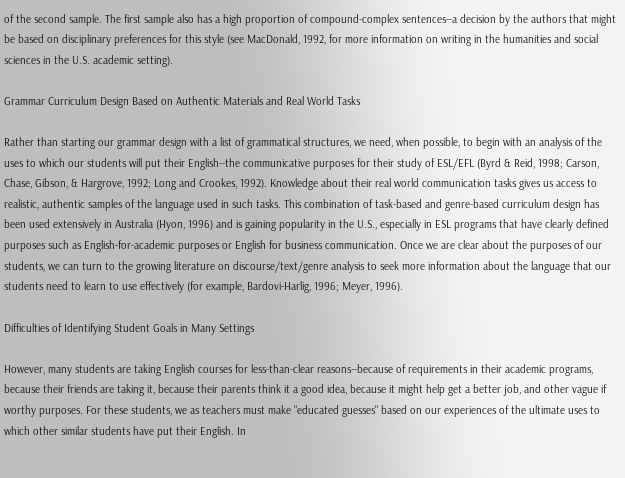of the second sample. The first sample also has a high proportion of compound-complex sentences--a decision by the authors that might be based on disciplinary preferences for this style (see MacDonald, 1992, for more information on writing in the humanities and social sciences in the U.S. academic setting).

Grammar Curriculum Design Based on Authentic Materials and Real World Tasks

Rather than starting our grammar design with a list of grammatical structures, we need, when possible, to begin with an analysis of the uses to which our students will put their English--the communicative purposes for their study of ESL/EFL (Byrd & Reid, 1998; Carson, Chase, Gibson, & Hargrove, 1992; Long and Crookes, 1992). Knowledge about their real world communication tasks gives us access to realistic, authentic samples of the language used in such tasks. This combination of task-based and genre-based curriculum design has been used extensively in Australia (Hyon, 1996) and is gaining popularity in the U.S., especially in ESL programs that have clearly defined purposes such as English-for-academic purposes or English for business communication. Once we are clear about the purposes of our students, we can turn to the growing literature on discourse/text/genre analysis to seek more information about the language that our students need to learn to use effectively (for example, Bardovi-Harlig, 1996; Meyer, 1996).

Difficulties of Identifying Student Goals in Many Settings

However, many students are taking English courses for less-than-clear reasons--because of requirements in their academic programs, because their friends are taking it, because their parents think it a good idea, because it might help get a better job, and other vague if worthy purposes. For these students, we as teachers must make "educated guesses" based on our experiences of the ultimate uses to which other similar students have put their English. In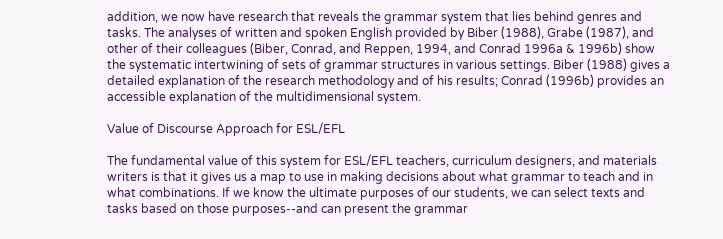addition, we now have research that reveals the grammar system that lies behind genres and tasks. The analyses of written and spoken English provided by Biber (1988), Grabe (1987), and other of their colleagues (Biber, Conrad, and Reppen, 1994, and Conrad 1996a & 1996b) show the systematic intertwining of sets of grammar structures in various settings. Biber (1988) gives a detailed explanation of the research methodology and of his results; Conrad (1996b) provides an accessible explanation of the multidimensional system.

Value of Discourse Approach for ESL/EFL

The fundamental value of this system for ESL/EFL teachers, curriculum designers, and materials writers is that it gives us a map to use in making decisions about what grammar to teach and in what combinations. If we know the ultimate purposes of our students, we can select texts and tasks based on those purposes--and can present the grammar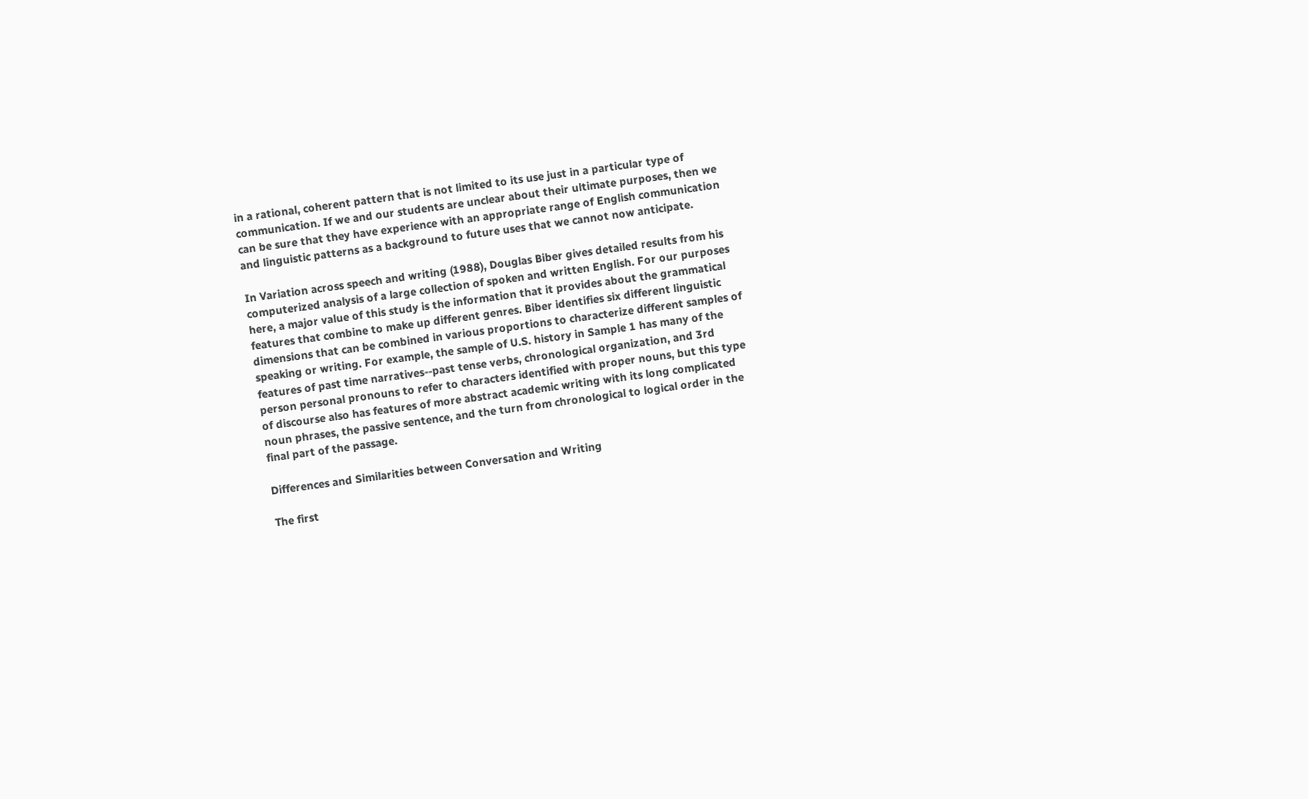in a rational, coherent pattern that is not limited to its use just in a particular type of communication. If we and our students are unclear about their ultimate purposes, then we can be sure that they have experience with an appropriate range of English communication and linguistic patterns as a background to future uses that we cannot now anticipate.

In Variation across speech and writing (1988), Douglas Biber gives detailed results from his computerized analysis of a large collection of spoken and written English. For our purposes here, a major value of this study is the information that it provides about the grammatical features that combine to make up different genres. Biber identifies six different linguistic dimensions that can be combined in various proportions to characterize different samples of speaking or writing. For example, the sample of U.S. history in Sample 1 has many of the features of past time narratives--past tense verbs, chronological organization, and 3rd person personal pronouns to refer to characters identified with proper nouns, but this type of discourse also has features of more abstract academic writing with its long complicated noun phrases, the passive sentence, and the turn from chronological to logical order in the final part of the passage.

Differences and Similarities between Conversation and Writing

The first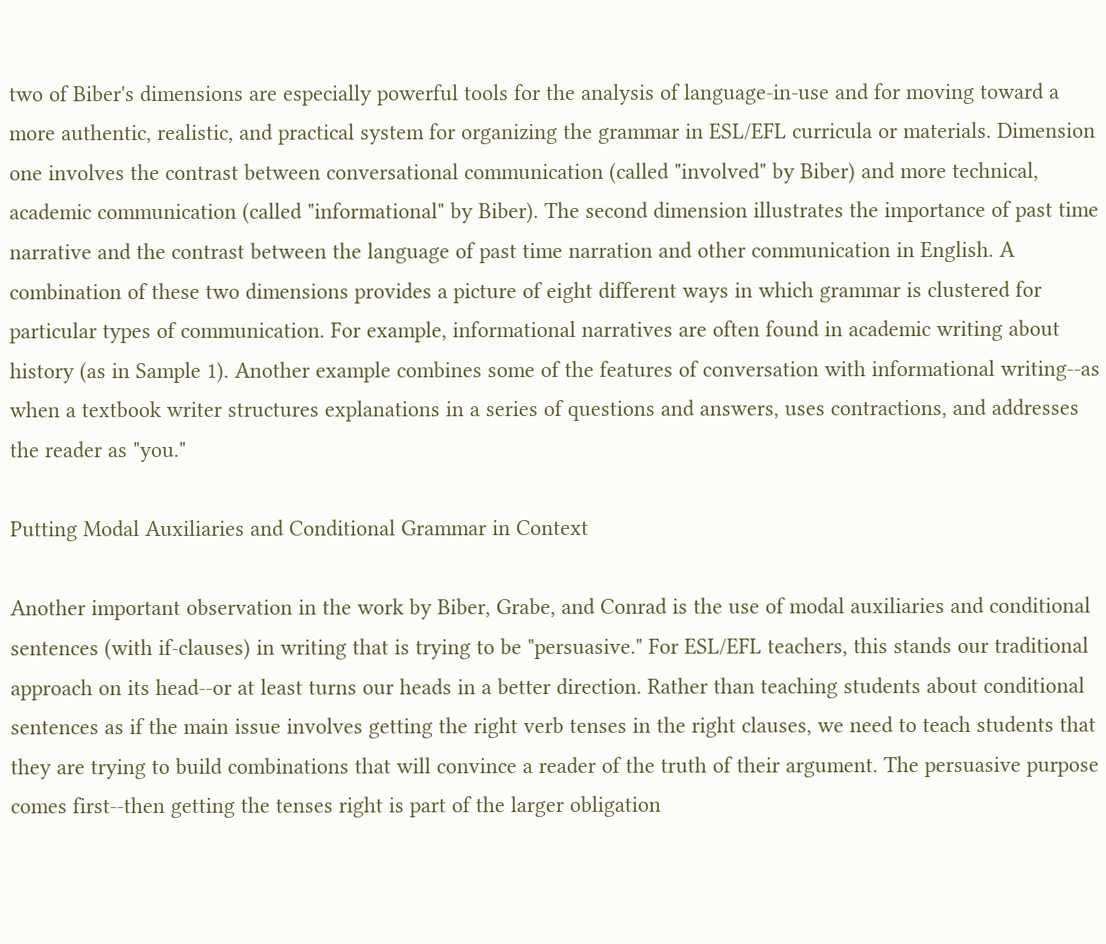two of Biber's dimensions are especially powerful tools for the analysis of language-in-use and for moving toward a more authentic, realistic, and practical system for organizing the grammar in ESL/EFL curricula or materials. Dimension one involves the contrast between conversational communication (called "involved" by Biber) and more technical, academic communication (called "informational" by Biber). The second dimension illustrates the importance of past time narrative and the contrast between the language of past time narration and other communication in English. A combination of these two dimensions provides a picture of eight different ways in which grammar is clustered for particular types of communication. For example, informational narratives are often found in academic writing about history (as in Sample 1). Another example combines some of the features of conversation with informational writing--as when a textbook writer structures explanations in a series of questions and answers, uses contractions, and addresses the reader as "you."

Putting Modal Auxiliaries and Conditional Grammar in Context

Another important observation in the work by Biber, Grabe, and Conrad is the use of modal auxiliaries and conditional sentences (with if-clauses) in writing that is trying to be "persuasive." For ESL/EFL teachers, this stands our traditional approach on its head--or at least turns our heads in a better direction. Rather than teaching students about conditional sentences as if the main issue involves getting the right verb tenses in the right clauses, we need to teach students that they are trying to build combinations that will convince a reader of the truth of their argument. The persuasive purpose comes first--then getting the tenses right is part of the larger obligation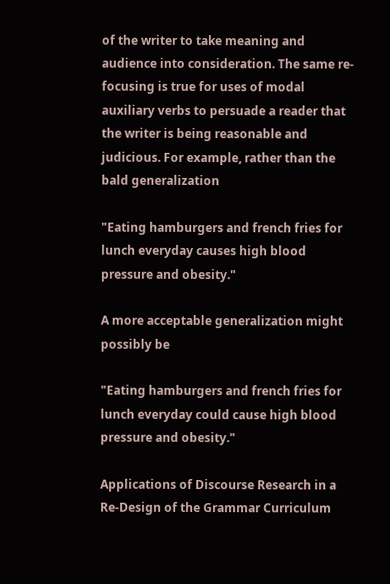of the writer to take meaning and audience into consideration. The same re-focusing is true for uses of modal auxiliary verbs to persuade a reader that the writer is being reasonable and judicious. For example, rather than the bald generalization

"Eating hamburgers and french fries for lunch everyday causes high blood pressure and obesity."

A more acceptable generalization might possibly be

"Eating hamburgers and french fries for lunch everyday could cause high blood pressure and obesity."

Applications of Discourse Research in a Re-Design of the Grammar Curriculum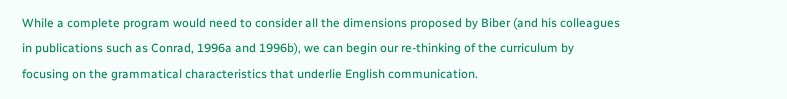While a complete program would need to consider all the dimensions proposed by Biber (and his colleagues in publications such as Conrad, 1996a and 1996b), we can begin our re-thinking of the curriculum by focusing on the grammatical characteristics that underlie English communication.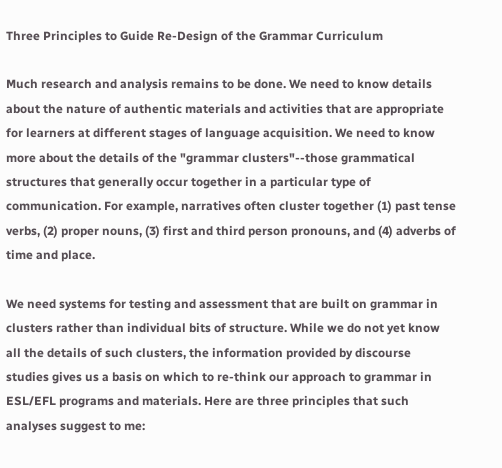Three Principles to Guide Re-Design of the Grammar Curriculum

Much research and analysis remains to be done. We need to know details about the nature of authentic materials and activities that are appropriate for learners at different stages of language acquisition. We need to know more about the details of the "grammar clusters"--those grammatical structures that generally occur together in a particular type of communication. For example, narratives often cluster together (1) past tense verbs, (2) proper nouns, (3) first and third person pronouns, and (4) adverbs of time and place.

We need systems for testing and assessment that are built on grammar in clusters rather than individual bits of structure. While we do not yet know all the details of such clusters, the information provided by discourse studies gives us a basis on which to re-think our approach to grammar in ESL/EFL programs and materials. Here are three principles that such analyses suggest to me: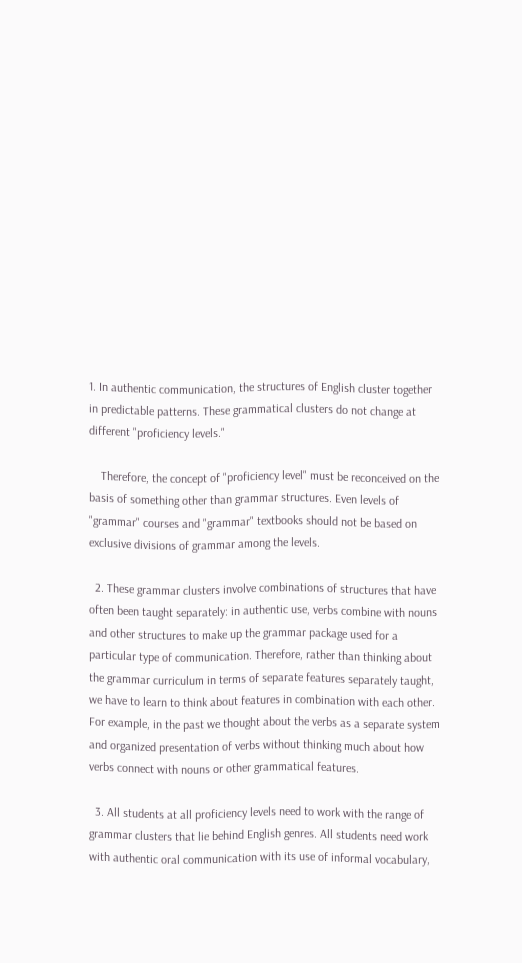1. In authentic communication, the structures of English cluster together in predictable patterns. These grammatical clusters do not change at different "proficiency levels."

    Therefore, the concept of "proficiency level" must be reconceived on the basis of something other than grammar structures. Even levels of "grammar" courses and "grammar" textbooks should not be based on exclusive divisions of grammar among the levels.

  2. These grammar clusters involve combinations of structures that have often been taught separately: in authentic use, verbs combine with nouns and other structures to make up the grammar package used for a particular type of communication. Therefore, rather than thinking about the grammar curriculum in terms of separate features separately taught, we have to learn to think about features in combination with each other. For example, in the past we thought about the verbs as a separate system and organized presentation of verbs without thinking much about how verbs connect with nouns or other grammatical features.

  3. All students at all proficiency levels need to work with the range of grammar clusters that lie behind English genres. All students need work with authentic oral communication with its use of informal vocabulary,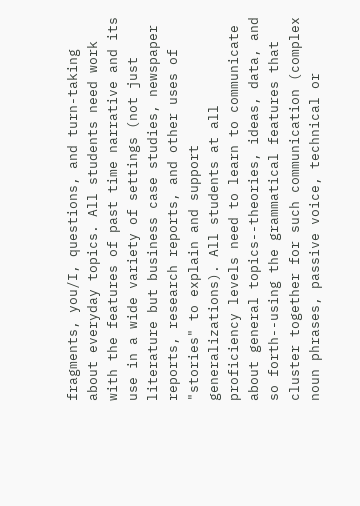fragments, you/I, questions, and turn-taking about everyday topics. All students need work with the features of past time narrative and its use in a wide variety of settings (not just literature but business case studies, newspaper reports, research reports, and other uses of "stories" to explain and support generalizations). All students at all proficiency levels need to learn to communicate about general topics--theories, ideas, data, and so forth--using the grammatical features that cluster together for such communication (complex noun phrases, passive voice, technical or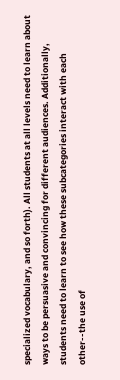specialized vocabulary, and so forth). All students at all levels need to learn about ways to be persuasive and convincing for different audiences. Additionally, students need to learn to see how these subcategories interact with each other--the use of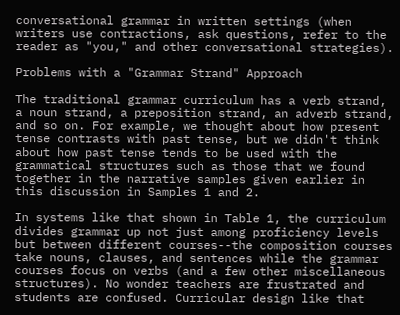conversational grammar in written settings (when writers use contractions, ask questions, refer to the reader as "you," and other conversational strategies).

Problems with a "Grammar Strand" Approach

The traditional grammar curriculum has a verb strand, a noun strand, a preposition strand, an adverb strand, and so on. For example, we thought about how present tense contrasts with past tense, but we didn't think about how past tense tends to be used with the grammatical structures such as those that we found together in the narrative samples given earlier in this discussion in Samples 1 and 2.

In systems like that shown in Table 1, the curriculum divides grammar up not just among proficiency levels but between different courses--the composition courses take nouns, clauses, and sentences while the grammar courses focus on verbs (and a few other miscellaneous structures). No wonder teachers are frustrated and students are confused. Curricular design like that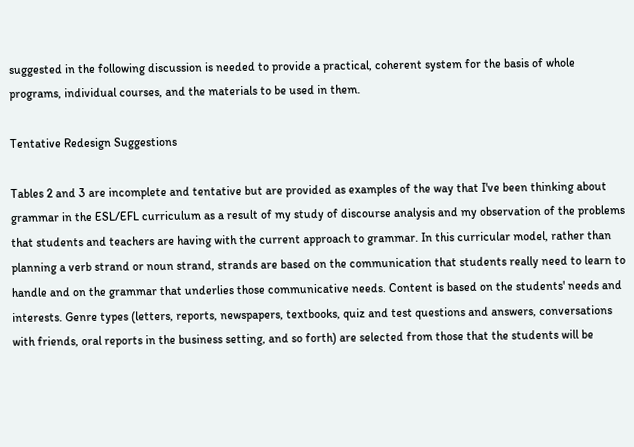suggested in the following discussion is needed to provide a practical, coherent system for the basis of whole programs, individual courses, and the materials to be used in them.

Tentative Redesign Suggestions

Tables 2 and 3 are incomplete and tentative but are provided as examples of the way that I've been thinking about grammar in the ESL/EFL curriculum as a result of my study of discourse analysis and my observation of the problems that students and teachers are having with the current approach to grammar. In this curricular model, rather than planning a verb strand or noun strand, strands are based on the communication that students really need to learn to handle and on the grammar that underlies those communicative needs. Content is based on the students' needs and interests. Genre types (letters, reports, newspapers, textbooks, quiz and test questions and answers, conversations with friends, oral reports in the business setting, and so forth) are selected from those that the students will be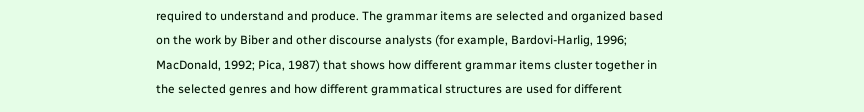required to understand and produce. The grammar items are selected and organized based on the work by Biber and other discourse analysts (for example, Bardovi-Harlig, 1996; MacDonald, 1992; Pica, 1987) that shows how different grammar items cluster together in the selected genres and how different grammatical structures are used for different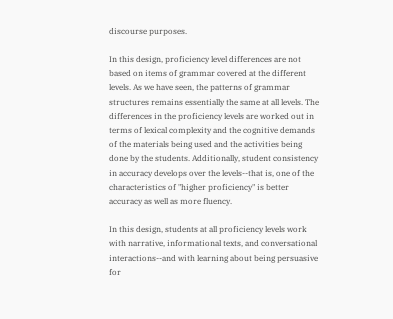discourse purposes.

In this design, proficiency level differences are not based on items of grammar covered at the different levels. As we have seen, the patterns of grammar structures remains essentially the same at all levels. The differences in the proficiency levels are worked out in terms of lexical complexity and the cognitive demands of the materials being used and the activities being done by the students. Additionally, student consistency in accuracy develops over the levels--that is, one of the characteristics of "higher proficiency" is better accuracy as well as more fluency.

In this design, students at all proficiency levels work with narrative, informational texts, and conversational interactions--and with learning about being persuasive for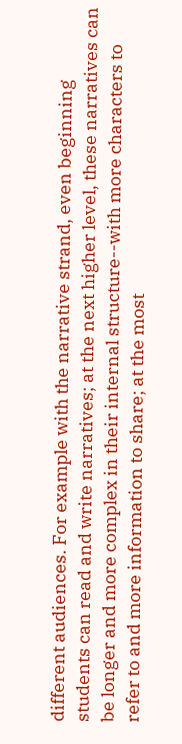different audiences. For example with the narrative strand, even beginning students can read and write narratives; at the next higher level, these narratives can be longer and more complex in their internal structure--with more characters to refer to and more information to share; at the most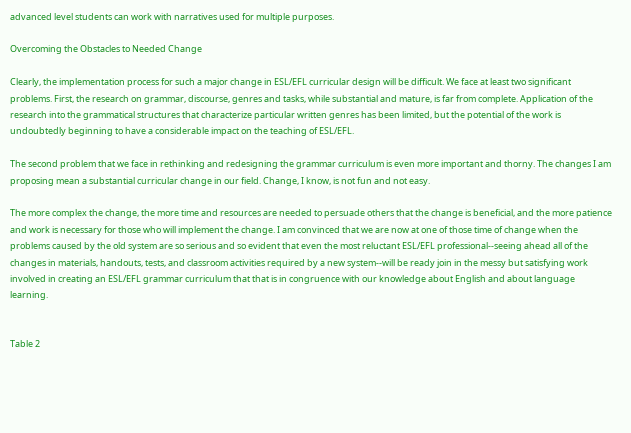advanced level students can work with narratives used for multiple purposes.

Overcoming the Obstacles to Needed Change

Clearly, the implementation process for such a major change in ESL/EFL curricular design will be difficult. We face at least two significant problems. First, the research on grammar, discourse, genres and tasks, while substantial and mature, is far from complete. Application of the research into the grammatical structures that characterize particular written genres has been limited, but the potential of the work is undoubtedly beginning to have a considerable impact on the teaching of ESL/EFL.

The second problem that we face in rethinking and redesigning the grammar curriculum is even more important and thorny. The changes I am proposing mean a substantial curricular change in our field. Change, I know, is not fun and not easy.

The more complex the change, the more time and resources are needed to persuade others that the change is beneficial, and the more patience and work is necessary for those who will implement the change. I am convinced that we are now at one of those time of change when the problems caused by the old system are so serious and so evident that even the most reluctant ESL/EFL professional--seeing ahead all of the changes in materials, handouts, tests, and classroom activities required by a new system--will be ready join in the messy but satisfying work involved in creating an ESL/EFL grammar curriculum that that is in congruence with our knowledge about English and about language learning.


Table 2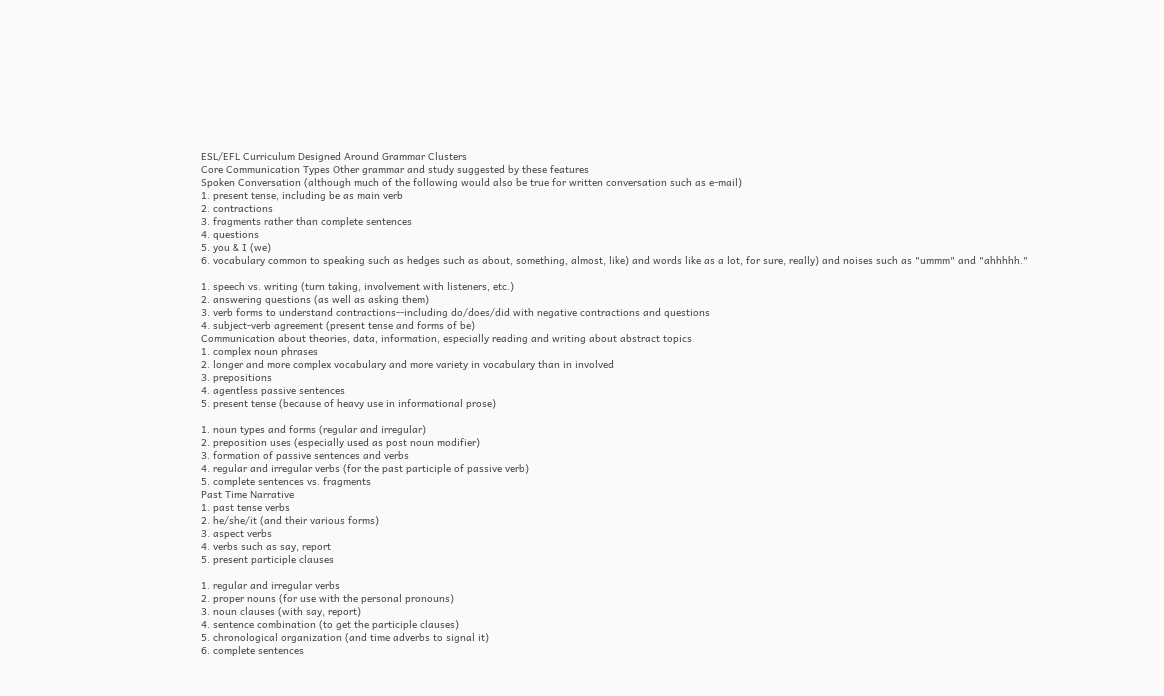ESL/EFL Curriculum Designed Around Grammar Clusters
Core Communication Types Other grammar and study suggested by these features
Spoken Conversation (although much of the following would also be true for written conversation such as e-mail)
1. present tense, including be as main verb
2. contractions
3. fragments rather than complete sentences
4. questions
5. you & I (we)
6. vocabulary common to speaking such as hedges such as about, something, almost, like) and words like as a lot, for sure, really) and noises such as "ummm" and "ahhhhh."

1. speech vs. writing (turn taking, involvement with listeners, etc.)
2. answering questions (as well as asking them)
3. verb forms to understand contractions--including do/does/did with negative contractions and questions
4. subject-verb agreement (present tense and forms of be)
Communication about theories, data, information, especially reading and writing about abstract topics
1. complex noun phrases
2. longer and more complex vocabulary and more variety in vocabulary than in involved
3. prepositions
4. agentless passive sentences
5. present tense (because of heavy use in informational prose)

1. noun types and forms (regular and irregular)
2. preposition uses (especially used as post noun modifier)
3. formation of passive sentences and verbs
4. regular and irregular verbs (for the past participle of passive verb)
5. complete sentences vs. fragments
Past Time Narrative
1. past tense verbs
2. he/she/it (and their various forms)
3. aspect verbs
4. verbs such as say, report
5. present participle clauses

1. regular and irregular verbs
2. proper nouns (for use with the personal pronouns)
3. noun clauses (with say, report)
4. sentence combination (to get the participle clauses)
5. chronological organization (and time adverbs to signal it)
6. complete sentences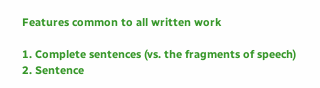Features common to all written work

1. Complete sentences (vs. the fragments of speech)
2. Sentence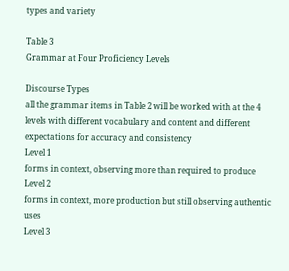types and variety

Table 3
Grammar at Four Proficiency Levels

Discourse Types
all the grammar items in Table 2 will be worked with at the 4 levels with different vocabulary and content and different expectations for accuracy and consistency
Level 1
forms in context, observing more than required to produce
Level 2
forms in context, more production but still observing authentic uses
Level 3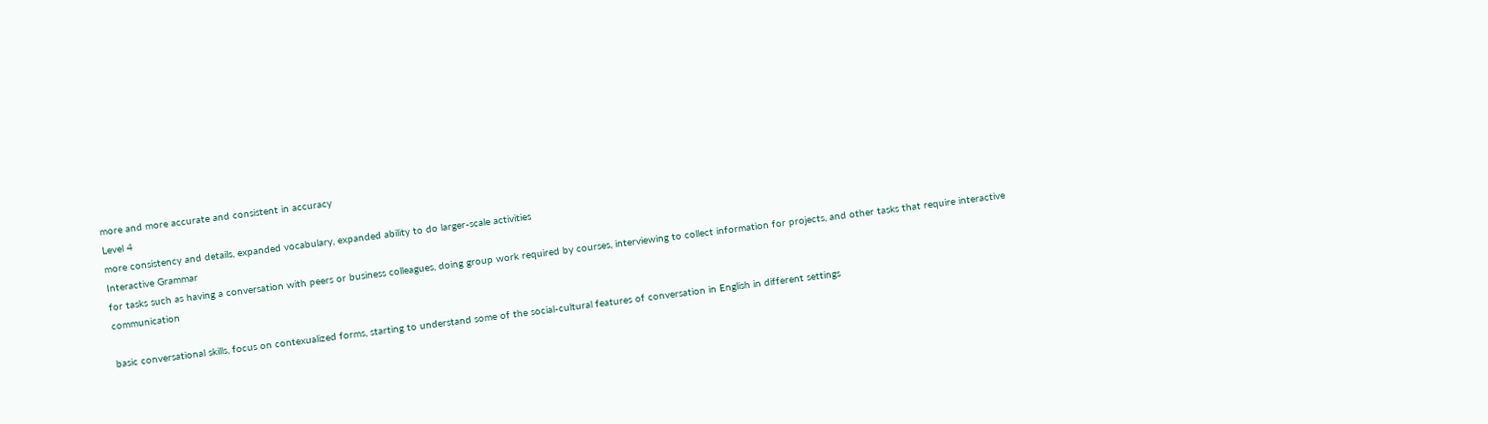more and more accurate and consistent in accuracy
Level 4
more consistency and details, expanded vocabulary, expanded ability to do larger-scale activities
Interactive Grammar
for tasks such as having a conversation with peers or business colleagues, doing group work required by courses, interviewing to collect information for projects, and other tasks that require interactive communication

basic conversational skills, focus on contexualized forms, starting to understand some of the social-cultural features of conversation in English in different settings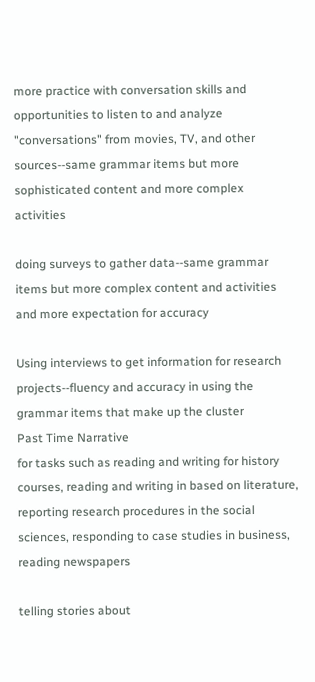more practice with conversation skills and opportunities to listen to and analyze "conversations" from movies, TV, and other sources--same grammar items but more sophisticated content and more complex activities

doing surveys to gather data--same grammar items but more complex content and activities and more expectation for accuracy

Using interviews to get information for research projects--fluency and accuracy in using the grammar items that make up the cluster
Past Time Narrative
for tasks such as reading and writing for history courses, reading and writing in based on literature, reporting research procedures in the social sciences, responding to case studies in business, reading newspapers

telling stories about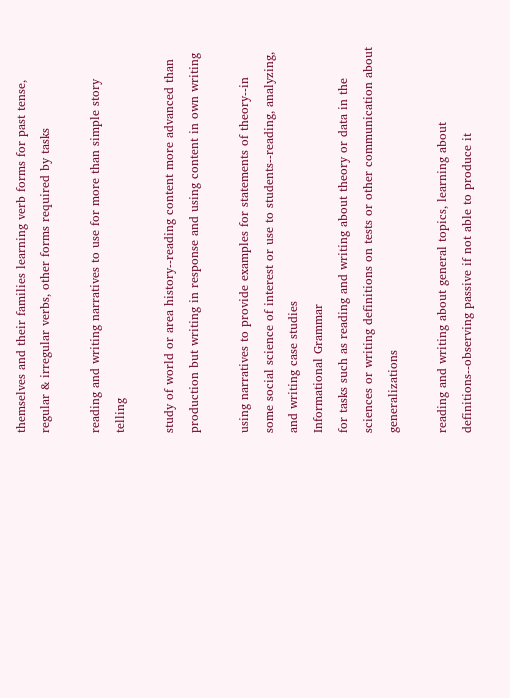themselves and their families learning verb forms for past tense, regular & irregular verbs, other forms required by tasks

reading and writing narratives to use for more than simple story telling

study of world or area history--reading content more advanced than production but writing in response and using content in own writing

using narratives to provide examples for statements of theory--in some social science of interest or use to students--reading, analyzing, and writing case studies
Informational Grammar
for tasks such as reading and writing about theory or data in the sciences or writing definitions on tests or other communication about generalizations

reading and writing about general topics, learning about definitions--observing passive if not able to produce it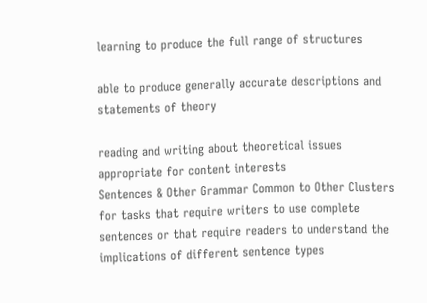learning to produce the full range of structures

able to produce generally accurate descriptions and statements of theory

reading and writing about theoretical issues appropriate for content interests
Sentences & Other Grammar Common to Other Clusters
for tasks that require writers to use complete sentences or that require readers to understand the implications of different sentence types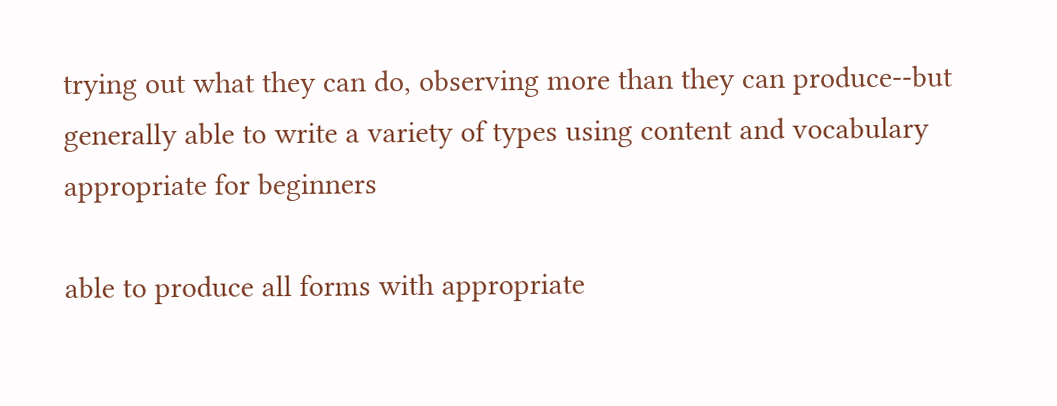trying out what they can do, observing more than they can produce--but generally able to write a variety of types using content and vocabulary appropriate for beginners

able to produce all forms with appropriate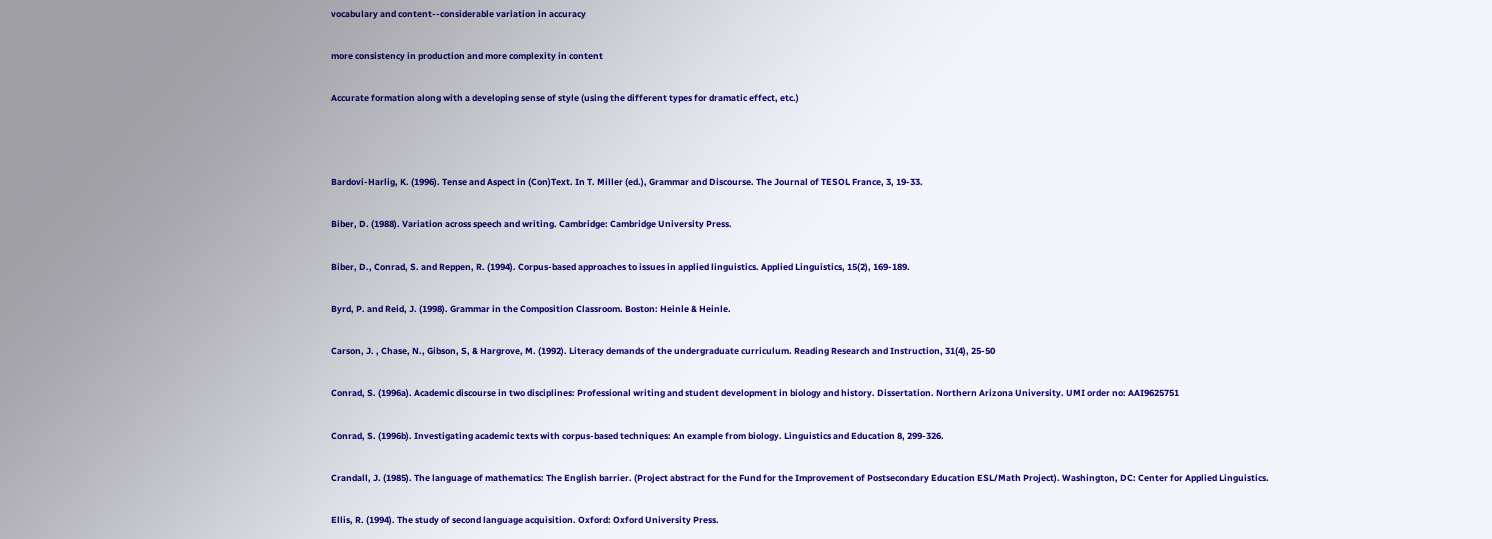vocabulary and content--considerable variation in accuracy

more consistency in production and more complexity in content

Accurate formation along with a developing sense of style (using the different types for dramatic effect, etc.)



Bardovi-Harlig, K. (1996). Tense and Aspect in (Con)Text. In T. Miller (ed.), Grammar and Discourse. The Journal of TESOL France, 3, 19-33.

Biber, D. (1988). Variation across speech and writing. Cambridge: Cambridge University Press.

Biber, D., Conrad, S. and Reppen, R. (1994). Corpus-based approaches to issues in applied linguistics. Applied Linguistics, 15(2), 169-189.

Byrd, P. and Reid, J. (1998). Grammar in the Composition Classroom. Boston: Heinle & Heinle.

Carson, J. , Chase, N., Gibson, S, & Hargrove, M. (1992). Literacy demands of the undergraduate curriculum. Reading Research and Instruction, 31(4), 25-50

Conrad, S. (1996a). Academic discourse in two disciplines: Professional writing and student development in biology and history. Dissertation. Northern Arizona University. UMI order no: AAI9625751

Conrad, S. (1996b). Investigating academic texts with corpus-based techniques: An example from biology. Linguistics and Education 8, 299-326.

Crandall, J. (1985). The language of mathematics: The English barrier. (Project abstract for the Fund for the Improvement of Postsecondary Education ESL/Math Project). Washington, DC: Center for Applied Linguistics.

Ellis, R. (1994). The study of second language acquisition. Oxford: Oxford University Press.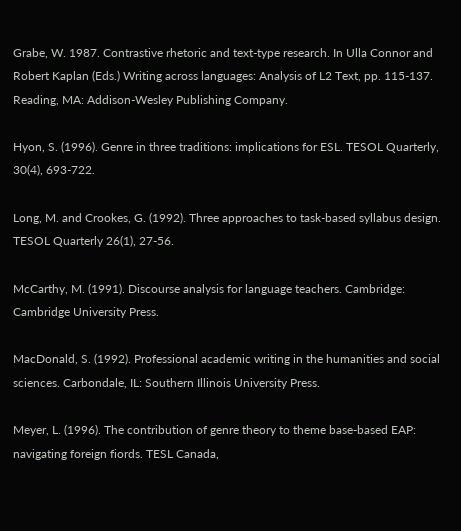Grabe, W. 1987. Contrastive rhetoric and text-type research. In Ulla Connor and Robert Kaplan (Eds.) Writing across languages: Analysis of L2 Text, pp. 115-137. Reading, MA: Addison-Wesley Publishing Company.

Hyon, S. (1996). Genre in three traditions: implications for ESL. TESOL Quarterly, 30(4), 693-722.

Long, M. and Crookes, G. (1992). Three approaches to task-based syllabus design. TESOL Quarterly 26(1), 27-56.

McCarthy, M. (1991). Discourse analysis for language teachers. Cambridge: Cambridge University Press.

MacDonald, S. (1992). Professional academic writing in the humanities and social sciences. Carbondale, IL: Southern Illinois University Press.

Meyer, L. (1996). The contribution of genre theory to theme base-based EAP: navigating foreign fiords. TESL Canada,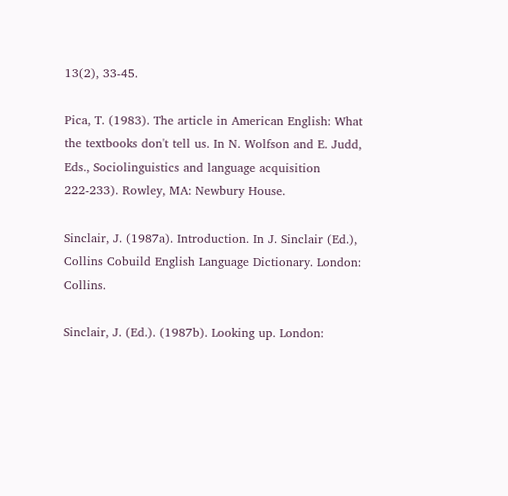13(2), 33-45.

Pica, T. (1983). The article in American English: What the textbooks don't tell us. In N. Wolfson and E. Judd, Eds., Sociolinguistics and language acquisition 222-233). Rowley, MA: Newbury House.

Sinclair, J. (1987a). Introduction. In J. Sinclair (Ed.), Collins Cobuild English Language Dictionary. London: Collins.

Sinclair, J. (Ed.). (1987b). Looking up. London: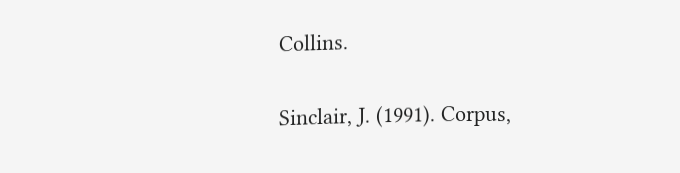Collins.

Sinclair, J. (1991). Corpus,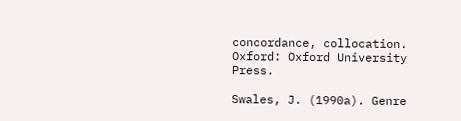concordance, collocation. Oxford: Oxford University Press.

Swales, J. (1990a). Genre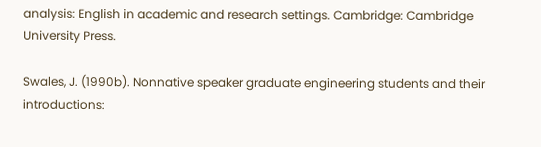analysis: English in academic and research settings. Cambridge: Cambridge University Press.

Swales, J. (1990b). Nonnative speaker graduate engineering students and their introductions: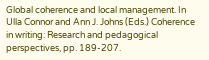Global coherence and local management. In Ulla Connor and Ann J. Johns (Eds.) Coherence in writing: Research and pedagogical perspectives, pp. 189-207.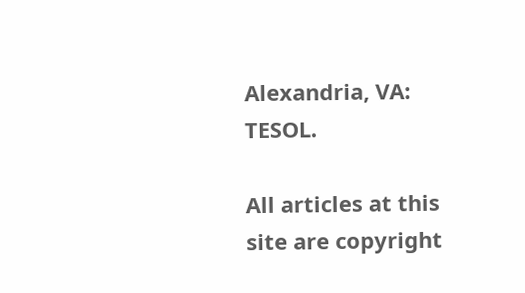Alexandria, VA: TESOL.

All articles at this site are copyright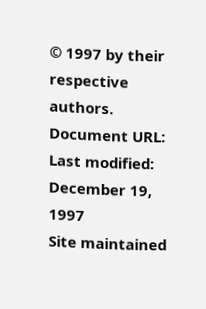© 1997 by their respective authors.
Document URL:
Last modified: December 19, 1997
Site maintained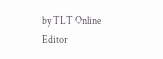by TLT Online Editor